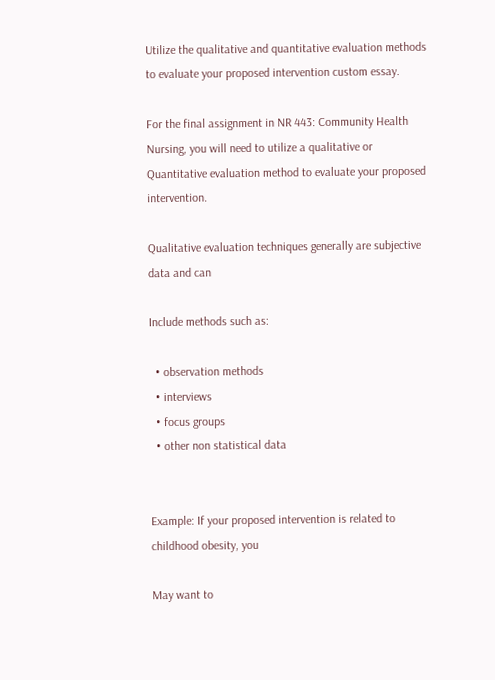Utilize the qualitative and quantitative evaluation methods to evaluate your proposed intervention custom essay.

For the final assignment in NR 443: Community Health Nursing, you will need to utilize a qualitative or Quantitative evaluation method to evaluate your proposed intervention.

Qualitative evaluation techniques generally are subjective data and can

Include methods such as:

  • observation methods
  • interviews
  • focus groups
  • other non statistical data


Example: If your proposed intervention is related to childhood obesity, you

May want to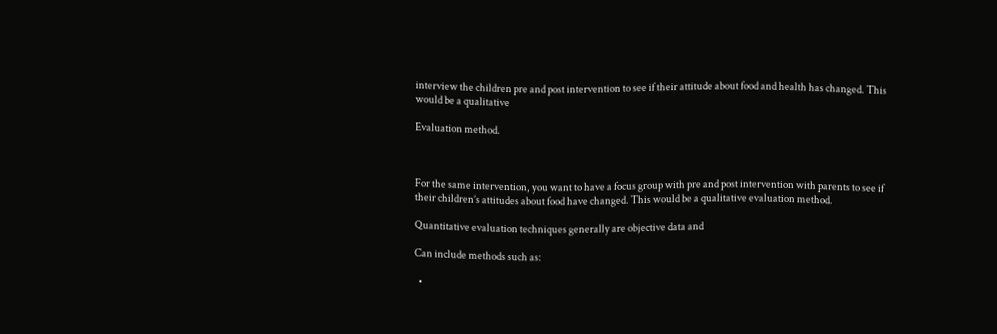interview the children pre and post intervention to see if their attitude about food and health has changed. This would be a qualitative

Evaluation method.



For the same intervention, you want to have a focus group with pre and post intervention with parents to see if their children’s attitudes about food have changed. This would be a qualitative evaluation method.

Quantitative evaluation techniques generally are objective data and

Can include methods such as:

  •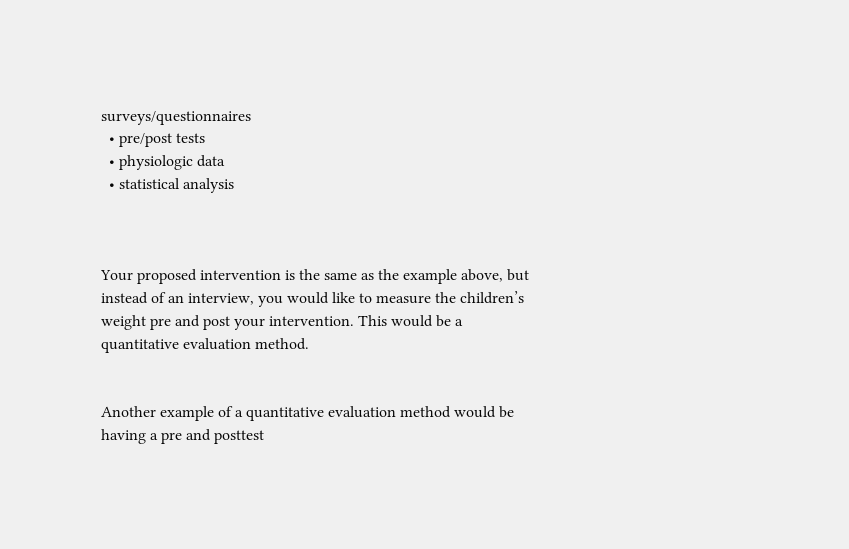surveys/questionnaires
  • pre/post tests
  • physiologic data
  • statistical analysis



Your proposed intervention is the same as the example above, but instead of an interview, you would like to measure the children’s weight pre and post your intervention. This would be a quantitative evaluation method.


Another example of a quantitative evaluation method would be having a pre and posttest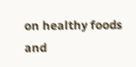on healthy foods and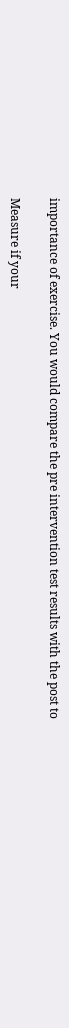importance of exercise. You would compare the pre intervention test results with the post to

Measure if your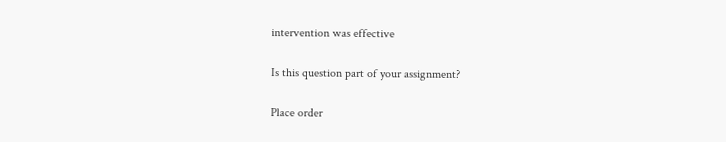intervention was effective

Is this question part of your assignment?

Place order